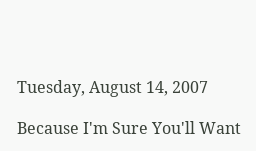Tuesday, August 14, 2007

Because I'm Sure You'll Want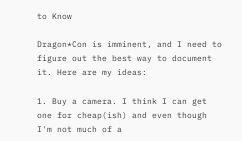to Know

Dragon*Con is imminent, and I need to figure out the best way to document it. Here are my ideas:

1. Buy a camera. I think I can get one for cheap(ish) and even though I'm not much of a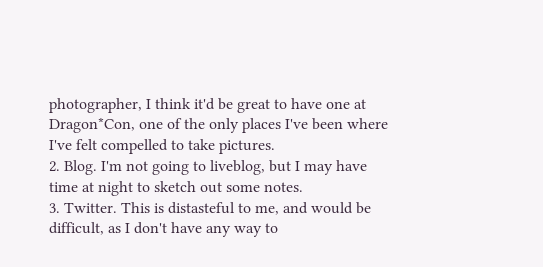photographer, I think it'd be great to have one at Dragon*Con, one of the only places I've been where I've felt compelled to take pictures.
2. Blog. I'm not going to liveblog, but I may have time at night to sketch out some notes.
3. Twitter. This is distasteful to me, and would be difficult, as I don't have any way to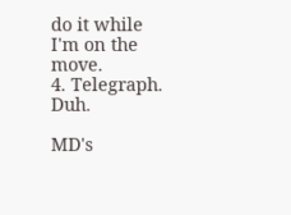do it while I'm on the move.
4. Telegraph. Duh.

MD's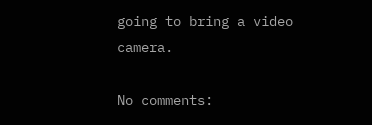going to bring a video camera.

No comments: